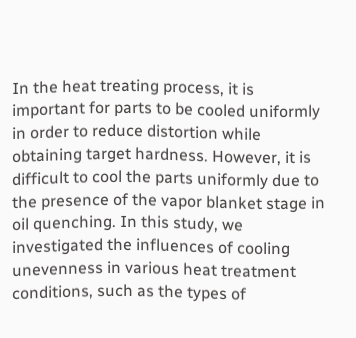In the heat treating process, it is important for parts to be cooled uniformly in order to reduce distortion while obtaining target hardness. However, it is difficult to cool the parts uniformly due to the presence of the vapor blanket stage in oil quenching. In this study, we investigated the influences of cooling unevenness in various heat treatment conditions, such as the types of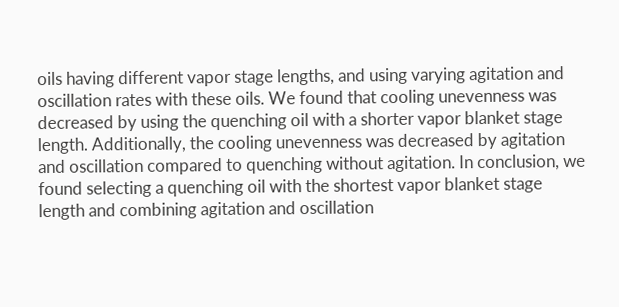oils having different vapor stage lengths, and using varying agitation and oscillation rates with these oils. We found that cooling unevenness was decreased by using the quenching oil with a shorter vapor blanket stage length. Additionally, the cooling unevenness was decreased by agitation and oscillation compared to quenching without agitation. In conclusion, we found selecting a quenching oil with the shortest vapor blanket stage length and combining agitation and oscillation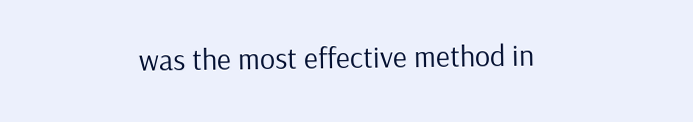was the most effective method in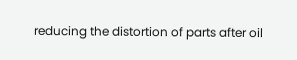reducing the distortion of parts after oil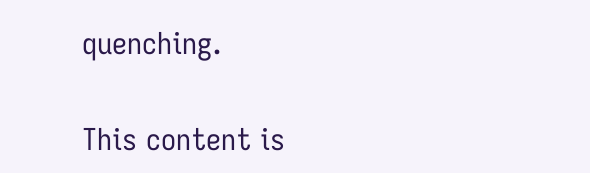quenching.

This content is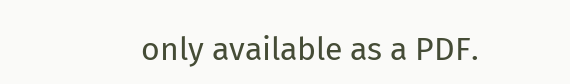only available as a PDF.